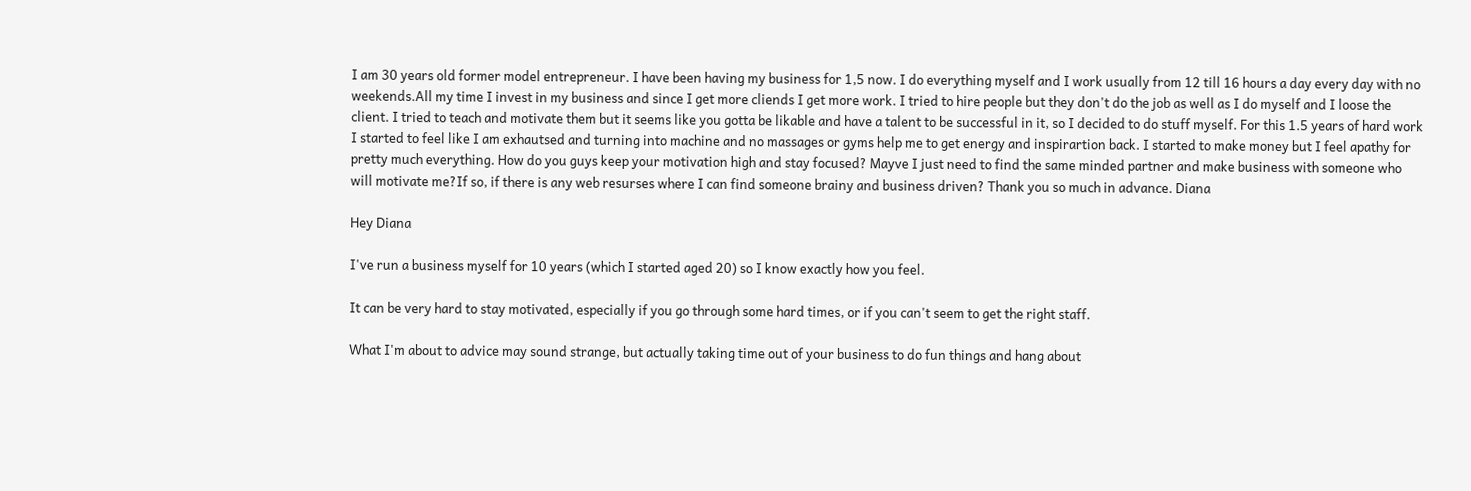I am 30 years old former model entrepreneur. I have been having my business for 1,5 now. I do everything myself and I work usually from 12 till 16 hours a day every day with no weekends.All my time I invest in my business and since I get more cliends I get more work. I tried to hire people but they don't do the job as well as I do myself and I loose the client. I tried to teach and motivate them but it seems like you gotta be likable and have a talent to be successful in it, so I decided to do stuff myself. For this 1.5 years of hard work I started to feel like I am exhautsed and turning into machine and no massages or gyms help me to get energy and inspirartion back. I started to make money but I feel apathy for pretty much everything. How do you guys keep your motivation high and stay focused? Mayve I just need to find the same minded partner and make business with someone who will motivate me?If so, if there is any web resurses where I can find someone brainy and business driven? Thank you so much in advance. Diana

Hey Diana

I've run a business myself for 10 years (which I started aged 20) so I know exactly how you feel.

It can be very hard to stay motivated, especially if you go through some hard times, or if you can't seem to get the right staff.

What I'm about to advice may sound strange, but actually taking time out of your business to do fun things and hang about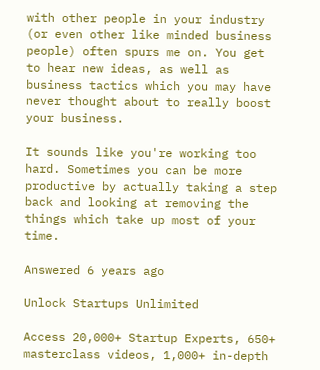with other people in your industry (or even other like minded business people) often spurs me on. You get to hear new ideas, as well as business tactics which you may have never thought about to really boost your business.

It sounds like you're working too hard. Sometimes you can be more productive by actually taking a step back and looking at removing the things which take up most of your time.

Answered 6 years ago

Unlock Startups Unlimited

Access 20,000+ Startup Experts, 650+ masterclass videos, 1,000+ in-depth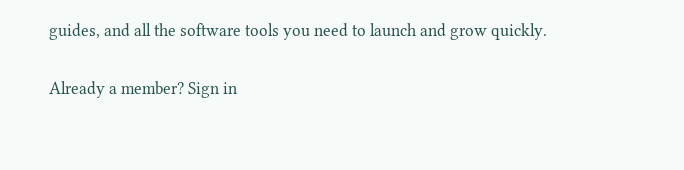guides, and all the software tools you need to launch and grow quickly.

Already a member? Sign in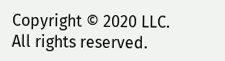Copyright © 2020 LLC. All rights reserved.